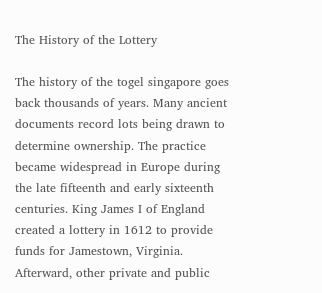The History of the Lottery

The history of the togel singapore goes back thousands of years. Many ancient documents record lots being drawn to determine ownership. The practice became widespread in Europe during the late fifteenth and early sixteenth centuries. King James I of England created a lottery in 1612 to provide funds for Jamestown, Virginia. Afterward, other private and public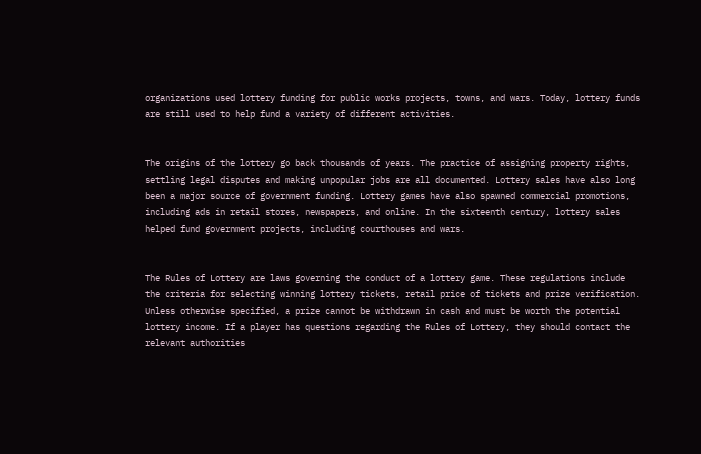organizations used lottery funding for public works projects, towns, and wars. Today, lottery funds are still used to help fund a variety of different activities.


The origins of the lottery go back thousands of years. The practice of assigning property rights, settling legal disputes and making unpopular jobs are all documented. Lottery sales have also long been a major source of government funding. Lottery games have also spawned commercial promotions, including ads in retail stores, newspapers, and online. In the sixteenth century, lottery sales helped fund government projects, including courthouses and wars.


The Rules of Lottery are laws governing the conduct of a lottery game. These regulations include the criteria for selecting winning lottery tickets, retail price of tickets and prize verification. Unless otherwise specified, a prize cannot be withdrawn in cash and must be worth the potential lottery income. If a player has questions regarding the Rules of Lottery, they should contact the relevant authorities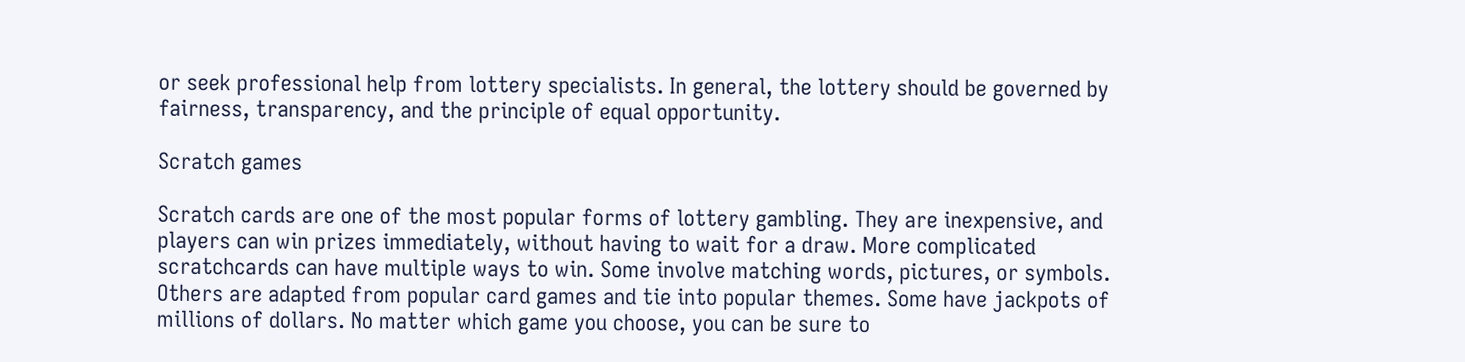or seek professional help from lottery specialists. In general, the lottery should be governed by fairness, transparency, and the principle of equal opportunity.

Scratch games

Scratch cards are one of the most popular forms of lottery gambling. They are inexpensive, and players can win prizes immediately, without having to wait for a draw. More complicated scratchcards can have multiple ways to win. Some involve matching words, pictures, or symbols. Others are adapted from popular card games and tie into popular themes. Some have jackpots of millions of dollars. No matter which game you choose, you can be sure to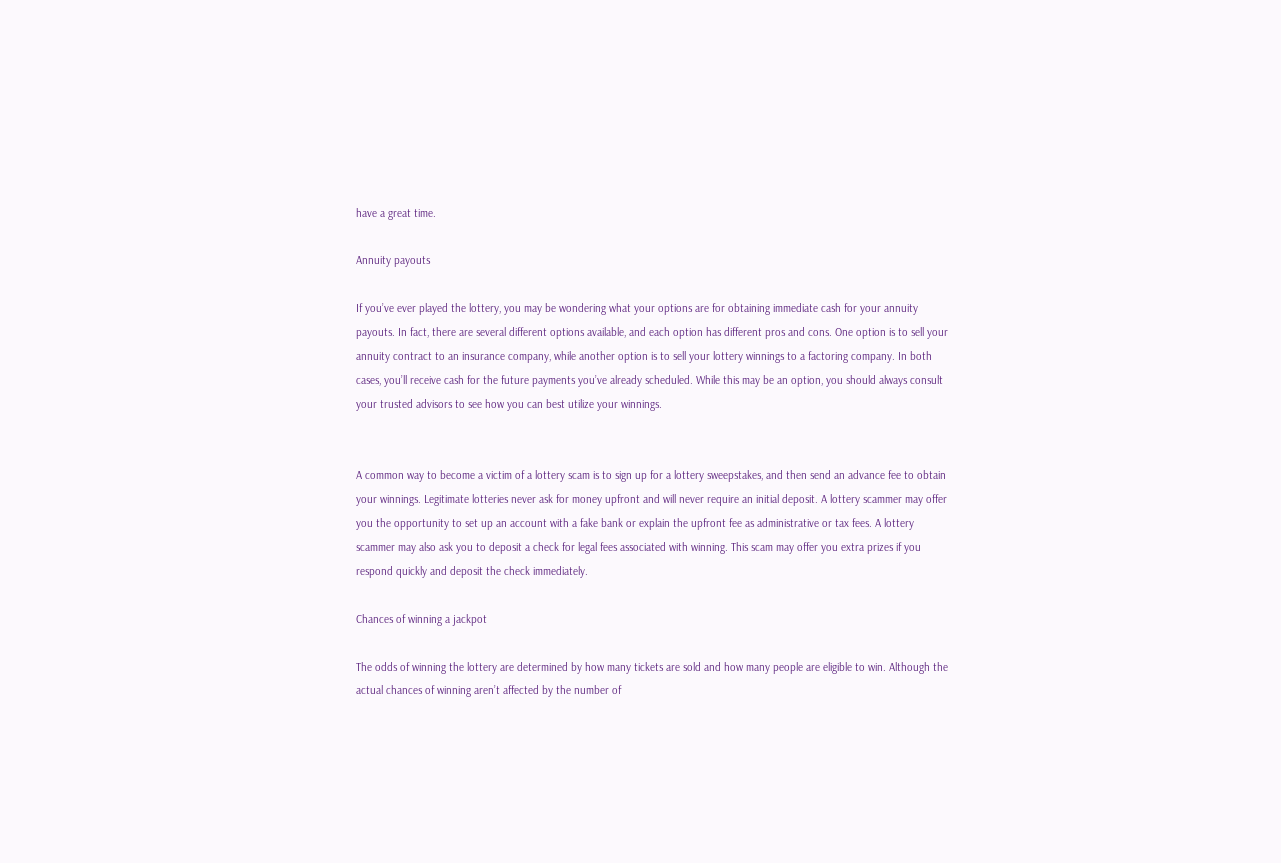have a great time.

Annuity payouts

If you’ve ever played the lottery, you may be wondering what your options are for obtaining immediate cash for your annuity payouts. In fact, there are several different options available, and each option has different pros and cons. One option is to sell your annuity contract to an insurance company, while another option is to sell your lottery winnings to a factoring company. In both cases, you’ll receive cash for the future payments you’ve already scheduled. While this may be an option, you should always consult your trusted advisors to see how you can best utilize your winnings.


A common way to become a victim of a lottery scam is to sign up for a lottery sweepstakes, and then send an advance fee to obtain your winnings. Legitimate lotteries never ask for money upfront and will never require an initial deposit. A lottery scammer may offer you the opportunity to set up an account with a fake bank or explain the upfront fee as administrative or tax fees. A lottery scammer may also ask you to deposit a check for legal fees associated with winning. This scam may offer you extra prizes if you respond quickly and deposit the check immediately.

Chances of winning a jackpot

The odds of winning the lottery are determined by how many tickets are sold and how many people are eligible to win. Although the actual chances of winning aren’t affected by the number of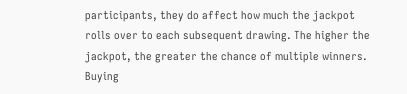participants, they do affect how much the jackpot rolls over to each subsequent drawing. The higher the jackpot, the greater the chance of multiple winners. Buying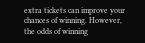extra tickets can improve your chances of winning. However, the odds of winning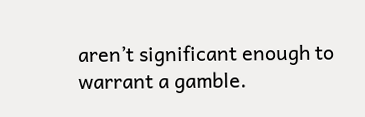aren’t significant enough to warrant a gamble.